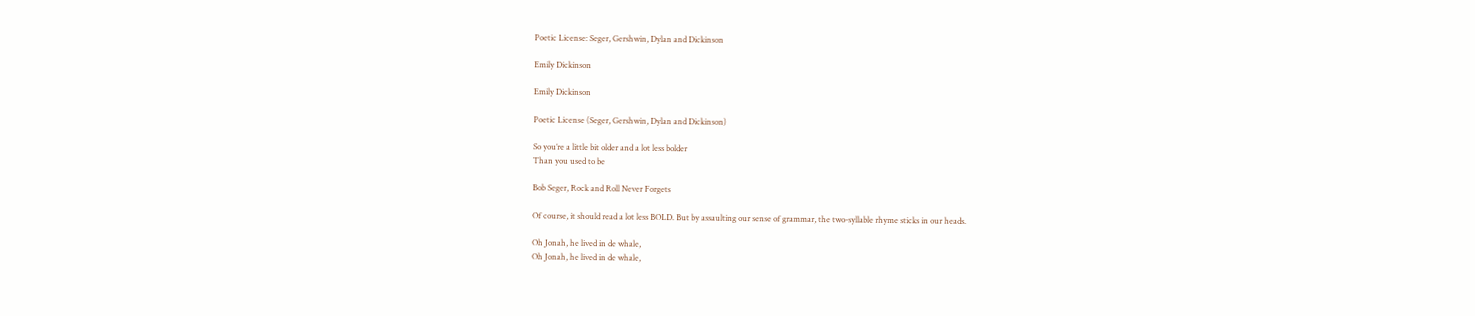Poetic License: Seger, Gershwin, Dylan and Dickinson

Emily Dickinson

Emily Dickinson

Poetic License (Seger, Gershwin, Dylan and Dickinson)

So you’re a little bit older and a lot less bolder
Than you used to be

Bob Seger, Rock and Roll Never Forgets

Of course, it should read a lot less BOLD. But by assaulting our sense of grammar, the two-syllable rhyme sticks in our heads.

Oh Jonah, he lived in de whale,
Oh Jonah, he lived in de whale,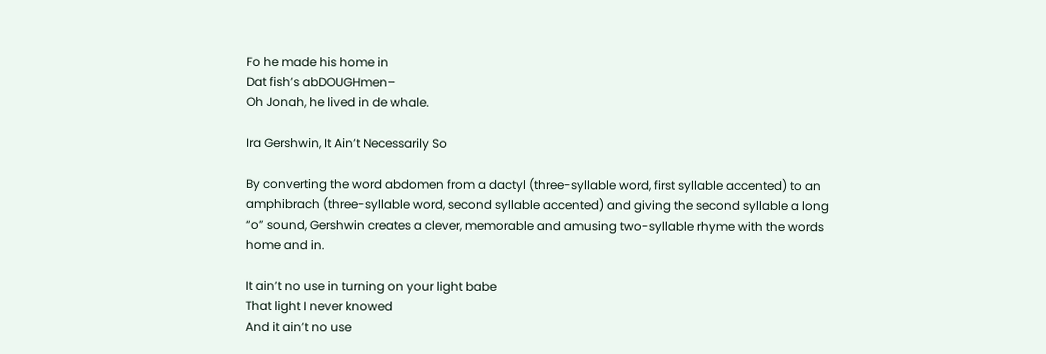Fo he made his home in
Dat fish’s abDOUGHmen–
Oh Jonah, he lived in de whale.

Ira Gershwin, It Ain’t Necessarily So

By converting the word abdomen from a dactyl (three-syllable word, first syllable accented) to an amphibrach (three-syllable word, second syllable accented) and giving the second syllable a long “o” sound, Gershwin creates a clever, memorable and amusing two-syllable rhyme with the words home and in.

It ain’t no use in turning on your light babe
That light I never knowed
And it ain’t no use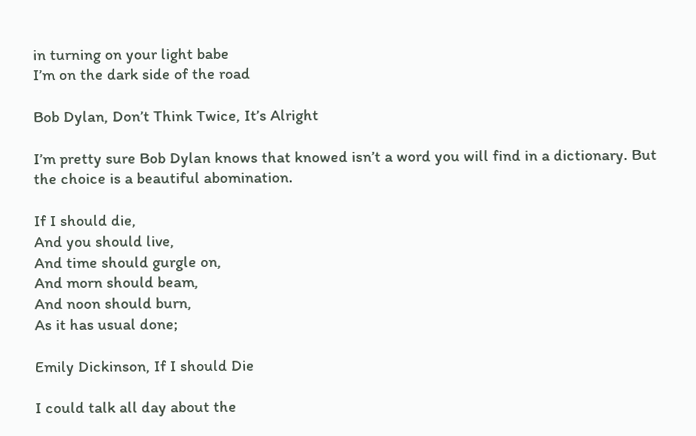in turning on your light babe
I’m on the dark side of the road

Bob Dylan, Don’t Think Twice, It’s Alright

I’m pretty sure Bob Dylan knows that knowed isn’t a word you will find in a dictionary. But the choice is a beautiful abomination.

If I should die,
And you should live,
And time should gurgle on,
And morn should beam,
And noon should burn,
As it has usual done;

Emily Dickinson, If I should Die

I could talk all day about the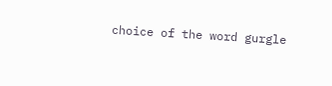choice of the word gurgle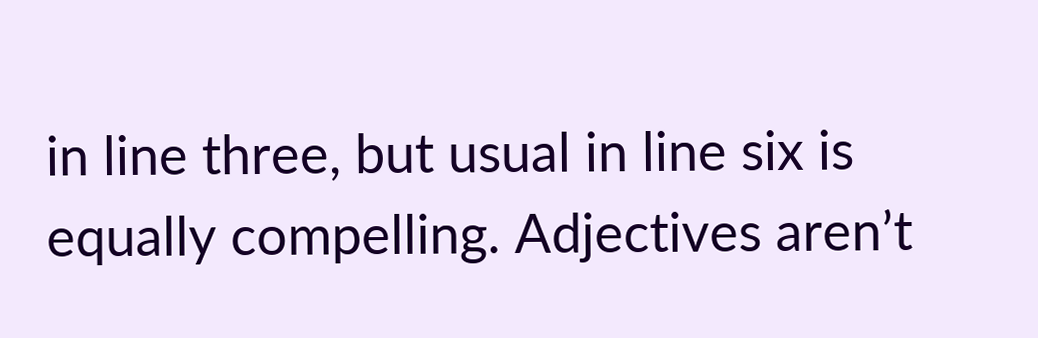in line three, but usual in line six is equally compelling. Adjectives aren’t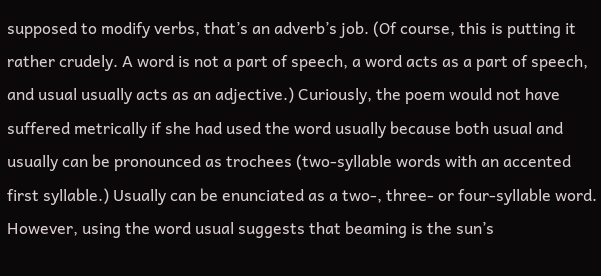supposed to modify verbs, that’s an adverb’s job. (Of course, this is putting it rather crudely. A word is not a part of speech, a word acts as a part of speech, and usual usually acts as an adjective.) Curiously, the poem would not have suffered metrically if she had used the word usually because both usual and usually can be pronounced as trochees (two-syllable words with an accented first syllable.) Usually can be enunciated as a two-, three- or four-syllable word. However, using the word usual suggests that beaming is the sun’s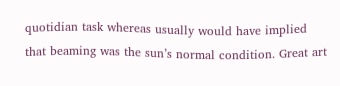quotidian task whereas usually would have implied that beaming was the sun’s normal condition. Great art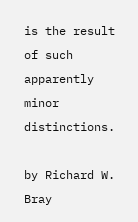is the result of such apparently minor distinctions.

by Richard W. Bray